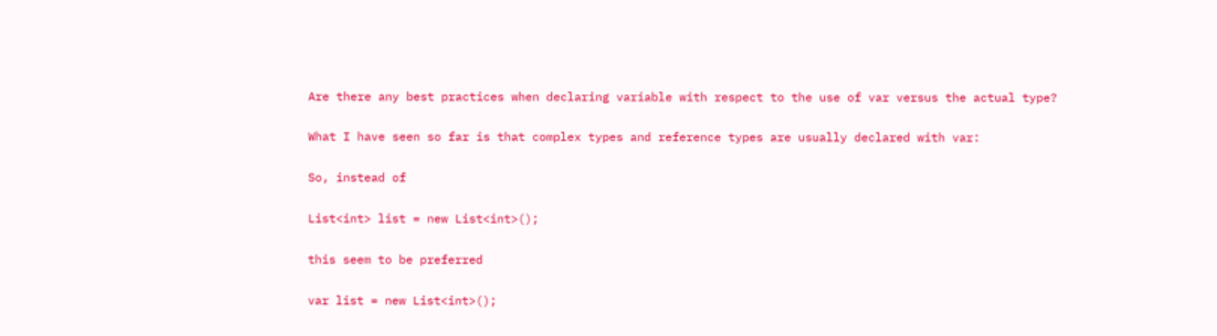Are there any best practices when declaring variable with respect to the use of var versus the actual type?

What I have seen so far is that complex types and reference types are usually declared with var:

So, instead of

List<int> list = new List<int>();

this seem to be preferred

var list = new List<int>();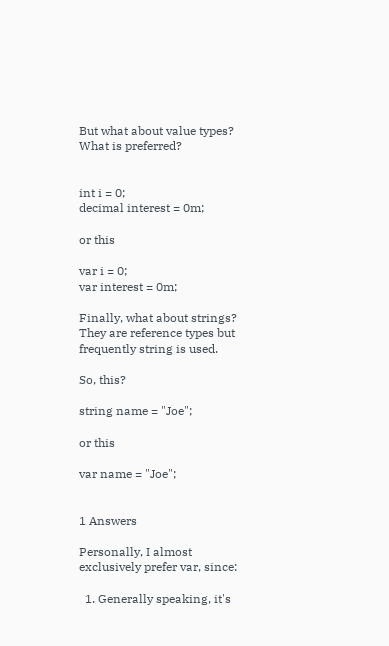But what about value types? What is preferred?


int i = 0;
decimal interest = 0m;

or this

var i = 0;
var interest = 0m;

Finally, what about strings? They are reference types but frequently string is used.

So, this?

string name = "Joe";

or this

var name = "Joe";


1 Answers

Personally, I almost exclusively prefer var, since:

  1. Generally speaking, it's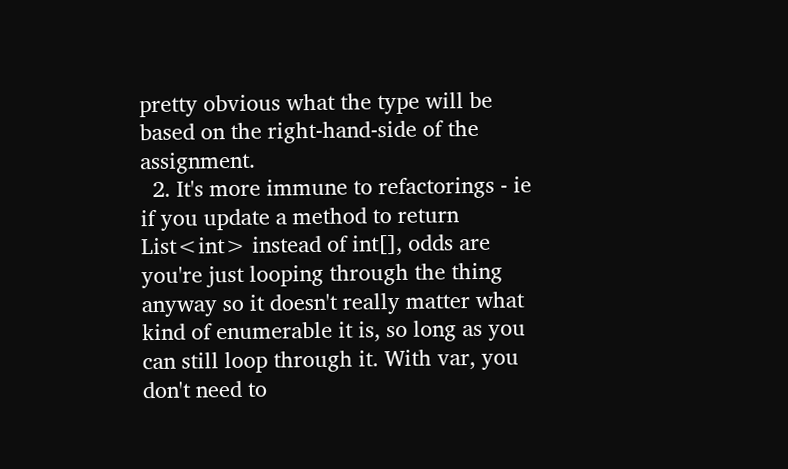pretty obvious what the type will be based on the right-hand-side of the assignment.
  2. It's more immune to refactorings - ie if you update a method to return List<int> instead of int[], odds are you're just looping through the thing anyway so it doesn't really matter what kind of enumerable it is, so long as you can still loop through it. With var, you don't need to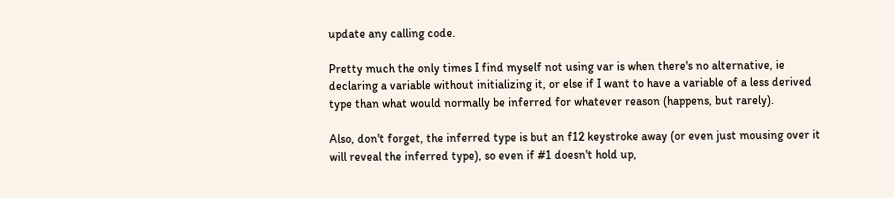update any calling code.

Pretty much the only times I find myself not using var is when there's no alternative, ie declaring a variable without initializing it, or else if I want to have a variable of a less derived type than what would normally be inferred for whatever reason (happens, but rarely).

Also, don't forget, the inferred type is but an f12 keystroke away (or even just mousing over it will reveal the inferred type), so even if #1 doesn't hold up,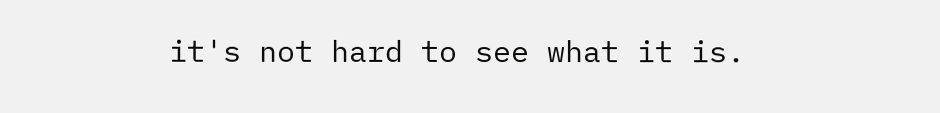it's not hard to see what it is.